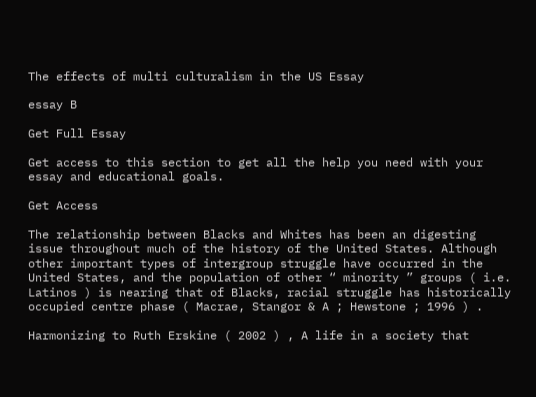The effects of multi culturalism in the US Essay

essay B

Get Full Essay

Get access to this section to get all the help you need with your essay and educational goals.

Get Access

The relationship between Blacks and Whites has been an digesting issue throughout much of the history of the United States. Although other important types of intergroup struggle have occurred in the United States, and the population of other “ minority ” groups ( i.e. Latinos ) is nearing that of Blacks, racial struggle has historically occupied centre phase ( Macrae, Stangor & A ; Hewstone ; 1996 ) .

Harmonizing to Ruth Erskine ( 2002 ) , A life in a society that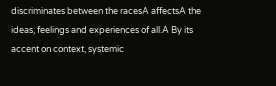discriminates between the racesA affectsA the ideas, feelings and experiences of all.A By its accent on context, systemic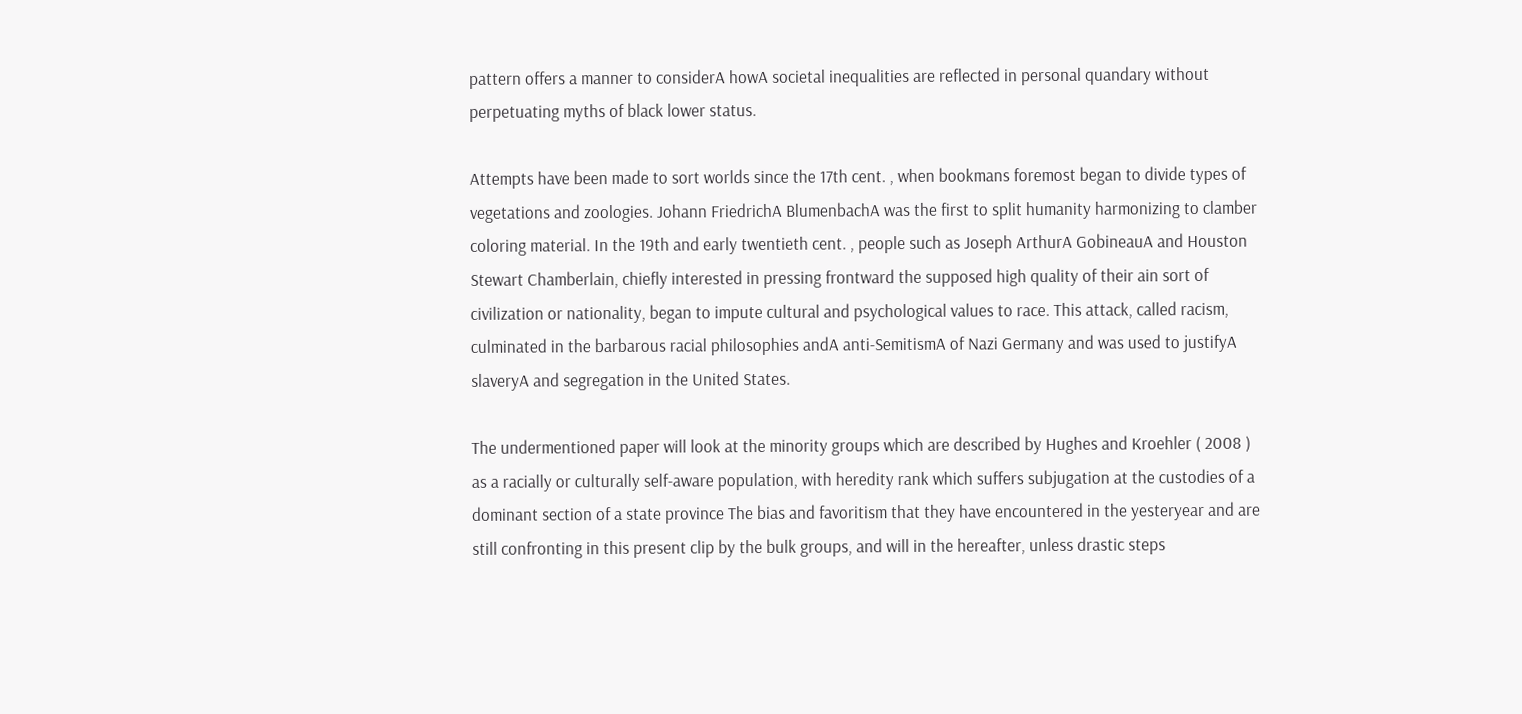pattern offers a manner to considerA howA societal inequalities are reflected in personal quandary without perpetuating myths of black lower status.

Attempts have been made to sort worlds since the 17th cent. , when bookmans foremost began to divide types of vegetations and zoologies. Johann FriedrichA BlumenbachA was the first to split humanity harmonizing to clamber coloring material. In the 19th and early twentieth cent. , people such as Joseph ArthurA GobineauA and Houston Stewart Chamberlain, chiefly interested in pressing frontward the supposed high quality of their ain sort of civilization or nationality, began to impute cultural and psychological values to race. This attack, called racism, culminated in the barbarous racial philosophies andA anti-SemitismA of Nazi Germany and was used to justifyA slaveryA and segregation in the United States.

The undermentioned paper will look at the minority groups which are described by Hughes and Kroehler ( 2008 ) as a racially or culturally self-aware population, with heredity rank which suffers subjugation at the custodies of a dominant section of a state province The bias and favoritism that they have encountered in the yesteryear and are still confronting in this present clip by the bulk groups, and will in the hereafter, unless drastic steps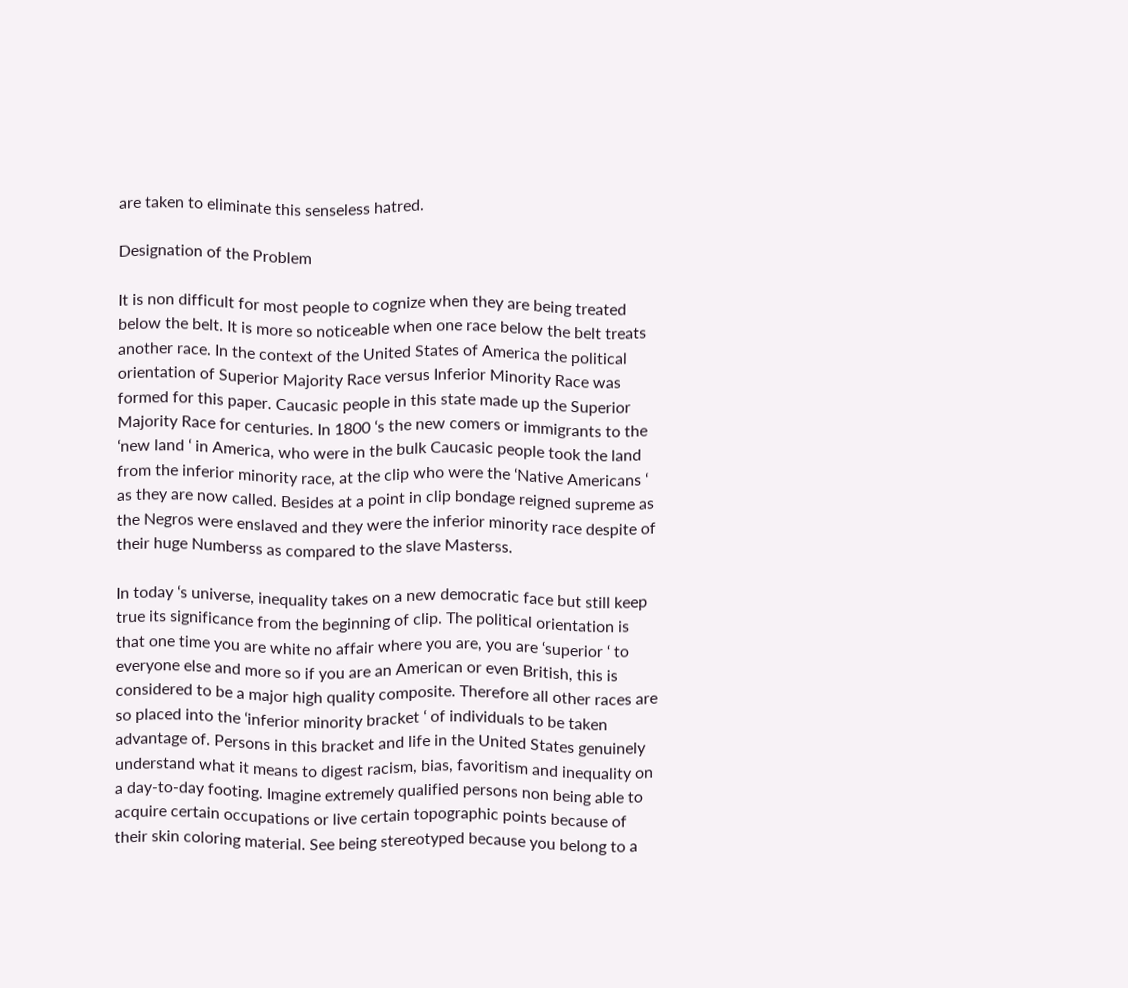are taken to eliminate this senseless hatred.

Designation of the Problem

It is non difficult for most people to cognize when they are being treated below the belt. It is more so noticeable when one race below the belt treats another race. In the context of the United States of America the political orientation of Superior Majority Race versus Inferior Minority Race was formed for this paper. Caucasic people in this state made up the Superior Majority Race for centuries. In 1800 ‘s the new comers or immigrants to the ‘new land ‘ in America, who were in the bulk Caucasic people took the land from the inferior minority race, at the clip who were the ‘Native Americans ‘ as they are now called. Besides at a point in clip bondage reigned supreme as the Negros were enslaved and they were the inferior minority race despite of their huge Numberss as compared to the slave Masterss.

In today ‘s universe, inequality takes on a new democratic face but still keep true its significance from the beginning of clip. The political orientation is that one time you are white no affair where you are, you are ‘superior ‘ to everyone else and more so if you are an American or even British, this is considered to be a major high quality composite. Therefore all other races are so placed into the ‘inferior minority bracket ‘ of individuals to be taken advantage of. Persons in this bracket and life in the United States genuinely understand what it means to digest racism, bias, favoritism and inequality on a day-to-day footing. Imagine extremely qualified persons non being able to acquire certain occupations or live certain topographic points because of their skin coloring material. See being stereotyped because you belong to a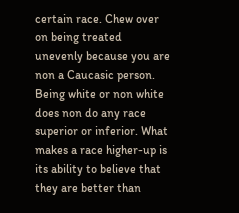certain race. Chew over on being treated unevenly because you are non a Caucasic person. Being white or non white does non do any race superior or inferior. What makes a race higher-up is its ability to believe that they are better than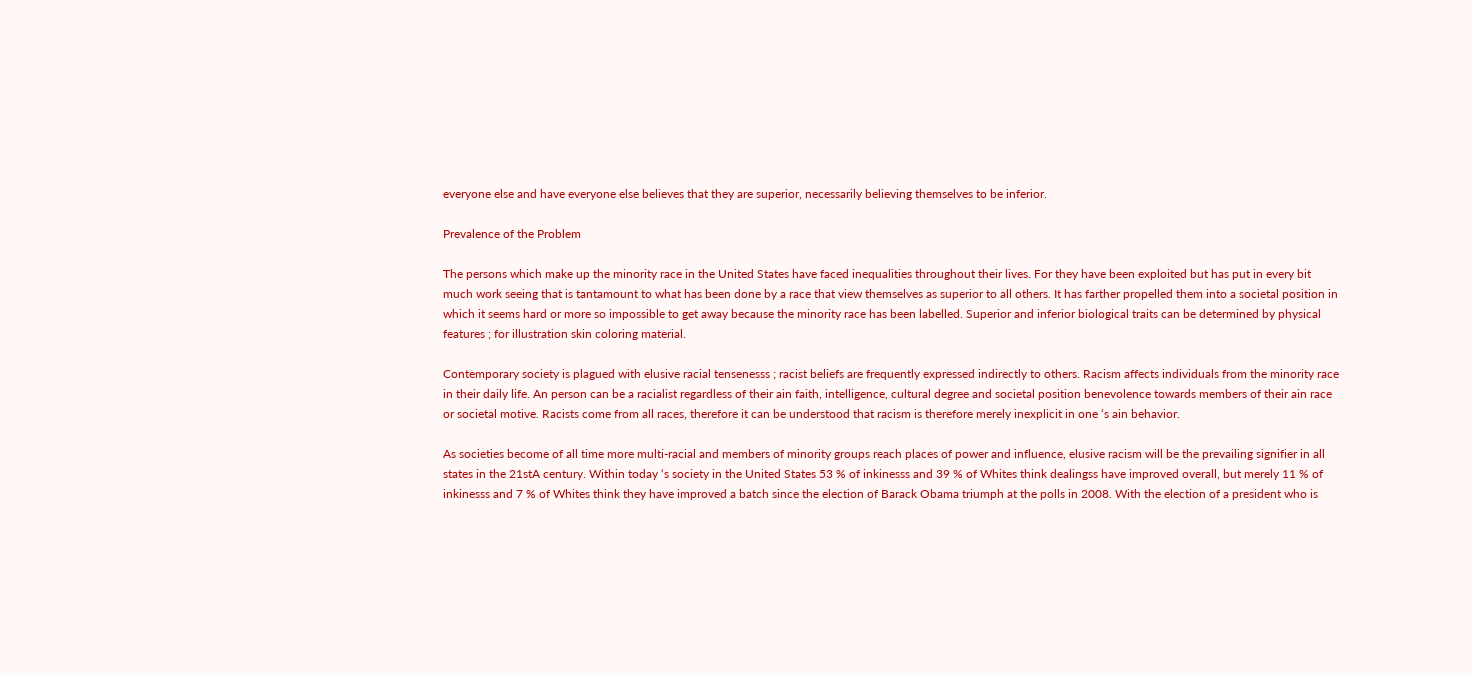everyone else and have everyone else believes that they are superior, necessarily believing themselves to be inferior.

Prevalence of the Problem

The persons which make up the minority race in the United States have faced inequalities throughout their lives. For they have been exploited but has put in every bit much work seeing that is tantamount to what has been done by a race that view themselves as superior to all others. It has farther propelled them into a societal position in which it seems hard or more so impossible to get away because the minority race has been labelled. Superior and inferior biological traits can be determined by physical features ; for illustration skin coloring material.

Contemporary society is plagued with elusive racial tensenesss ; racist beliefs are frequently expressed indirectly to others. Racism affects individuals from the minority race in their daily life. An person can be a racialist regardless of their ain faith, intelligence, cultural degree and societal position benevolence towards members of their ain race or societal motive. Racists come from all races, therefore it can be understood that racism is therefore merely inexplicit in one ‘s ain behavior.

As societies become of all time more multi-racial and members of minority groups reach places of power and influence, elusive racism will be the prevailing signifier in all states in the 21stA century. Within today ‘s society in the United States 53 % of inkinesss and 39 % of Whites think dealingss have improved overall, but merely 11 % of inkinesss and 7 % of Whites think they have improved a batch since the election of Barack Obama triumph at the polls in 2008. With the election of a president who is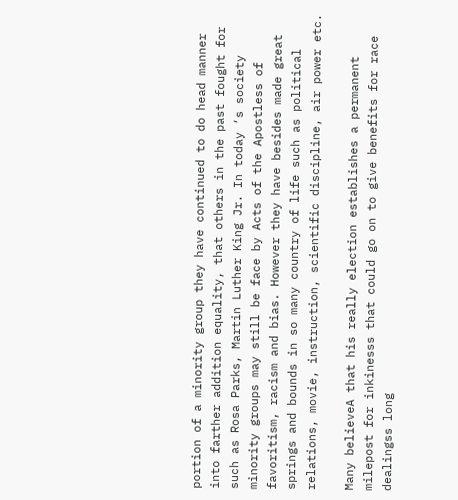portion of a minority group they have continued to do head manner into farther addition equality, that others in the past fought for such as Rosa Parks, Martin Luther King Jr. In today ‘s society minority groups may still be face by Acts of the Apostless of favoritism, racism and bias. However they have besides made great springs and bounds in so many country of life such as political relations, movie, instruction, scientific discipline, air power etc.

Many believeA that his really election establishes a permanent milepost for inkinesss that could go on to give benefits for race dealingss long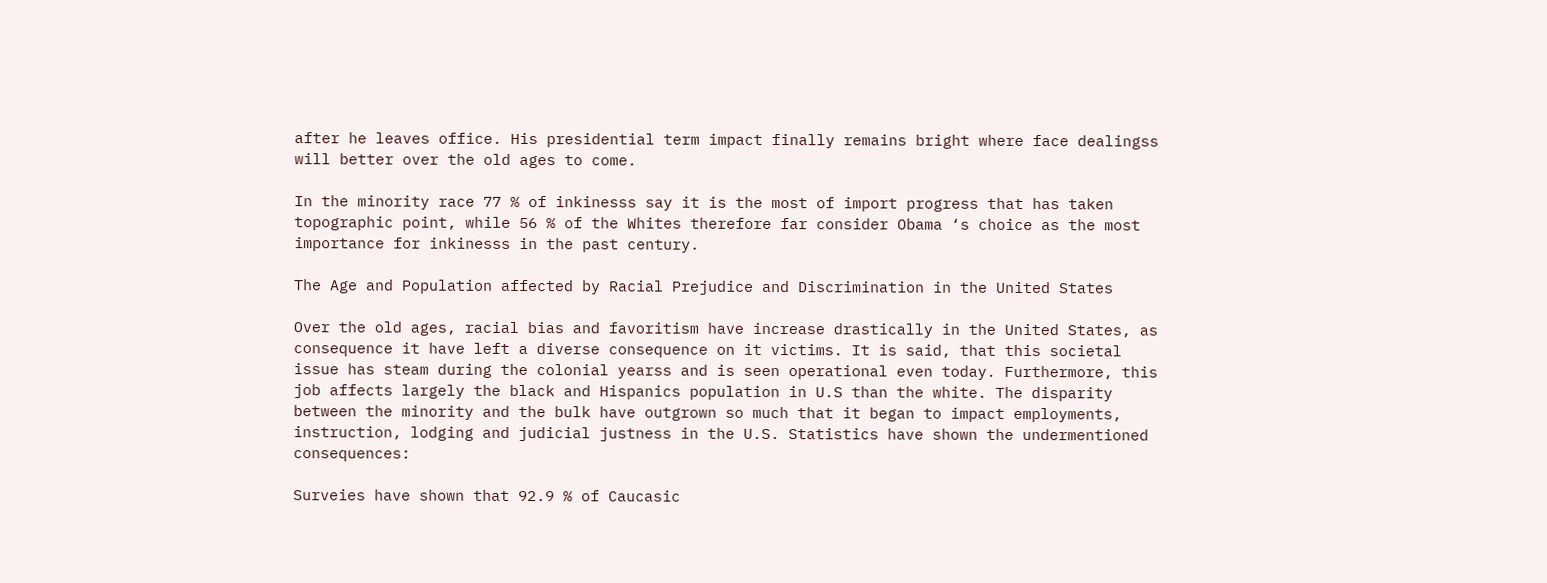after he leaves office. His presidential term impact finally remains bright where face dealingss will better over the old ages to come.

In the minority race 77 % of inkinesss say it is the most of import progress that has taken topographic point, while 56 % of the Whites therefore far consider Obama ‘s choice as the most importance for inkinesss in the past century.

The Age and Population affected by Racial Prejudice and Discrimination in the United States

Over the old ages, racial bias and favoritism have increase drastically in the United States, as consequence it have left a diverse consequence on it victims. It is said, that this societal issue has steam during the colonial yearss and is seen operational even today. Furthermore, this job affects largely the black and Hispanics population in U.S than the white. The disparity between the minority and the bulk have outgrown so much that it began to impact employments, instruction, lodging and judicial justness in the U.S. Statistics have shown the undermentioned consequences:

Surveies have shown that 92.9 % of Caucasic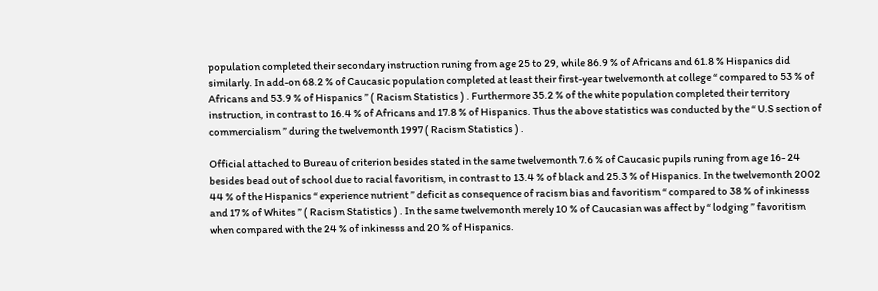population completed their secondary instruction runing from age 25 to 29, while 86.9 % of Africans and 61.8 % Hispanics did similarly. In add-on 68.2 % of Caucasic population completed at least their first-year twelvemonth at college “ compared to 53 % of Africans and 53.9 % of Hispanics ” ( Racism Statistics ) . Furthermore 35.2 % of the white population completed their territory instruction, in contrast to 16.4 % of Africans and 17.8 % of Hispanics. Thus the above statistics was conducted by the “ U.S section of commercialism ” during the twelvemonth 1997 ( Racism Statistics ) .

Official attached to Bureau of criterion besides stated in the same twelvemonth 7.6 % of Caucasic pupils runing from age 16- 24 besides bead out of school due to racial favoritism, in contrast to 13.4 % of black and 25.3 % of Hispanics. In the twelvemonth 2002 44 % of the Hispanics “ experience nutrient ” deficit as consequence of racism bias and favoritism “ compared to 38 % of inkinesss and 17 % of Whites ” ( Racism Statistics ) . In the same twelvemonth merely 10 % of Caucasian was affect by “ lodging ” favoritism when compared with the 24 % of inkinesss and 20 % of Hispanics.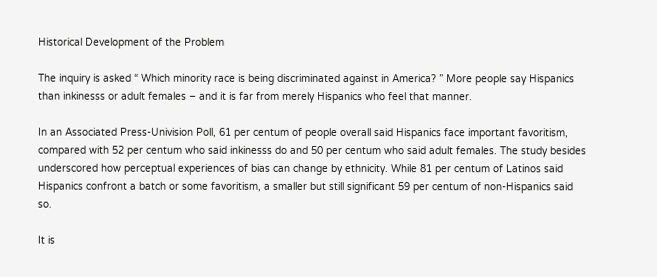Historical Development of the Problem

The inquiry is asked “ Which minority race is being discriminated against in America? ” More people say Hispanics than inkinesss or adult females – and it is far from merely Hispanics who feel that manner.

In an Associated Press-Univision Poll, 61 per centum of people overall said Hispanics face important favoritism, compared with 52 per centum who said inkinesss do and 50 per centum who said adult females. The study besides underscored how perceptual experiences of bias can change by ethnicity. While 81 per centum of Latinos said Hispanics confront a batch or some favoritism, a smaller but still significant 59 per centum of non-Hispanics said so.

It is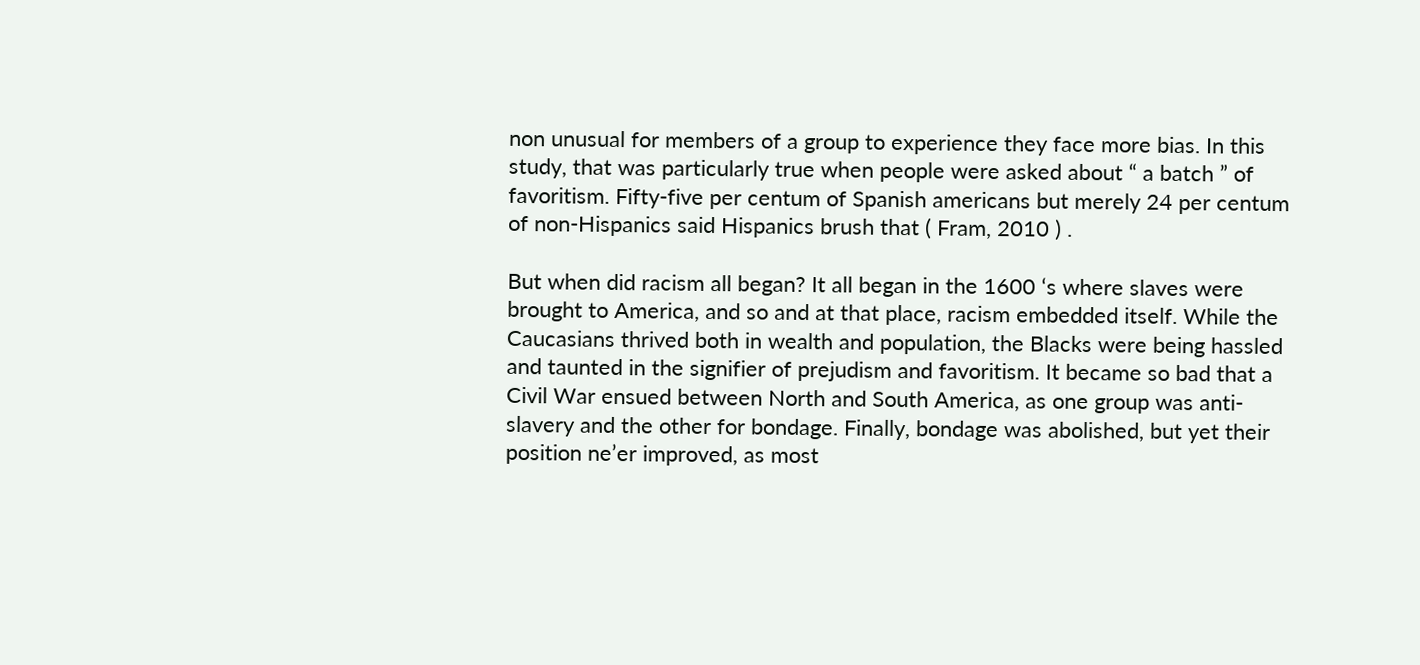non unusual for members of a group to experience they face more bias. In this study, that was particularly true when people were asked about “ a batch ” of favoritism. Fifty-five per centum of Spanish americans but merely 24 per centum of non-Hispanics said Hispanics brush that ( Fram, 2010 ) .

But when did racism all began? It all began in the 1600 ‘s where slaves were brought to America, and so and at that place, racism embedded itself. While the Caucasians thrived both in wealth and population, the Blacks were being hassled and taunted in the signifier of prejudism and favoritism. It became so bad that a Civil War ensued between North and South America, as one group was anti-slavery and the other for bondage. Finally, bondage was abolished, but yet their position ne’er improved, as most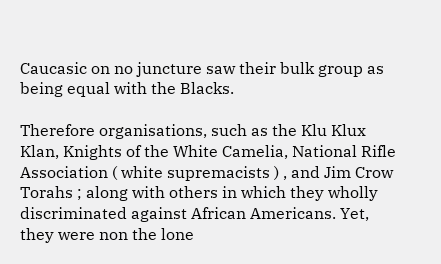Caucasic on no juncture saw their bulk group as being equal with the Blacks.

Therefore organisations, such as the Klu Klux Klan, Knights of the White Camelia, National Rifle Association ( white supremacists ) , and Jim Crow Torahs ; along with others in which they wholly discriminated against African Americans. Yet, they were non the lone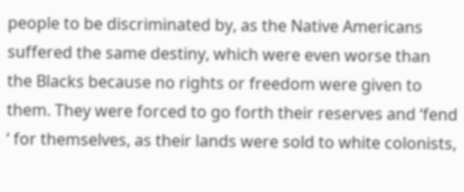people to be discriminated by, as the Native Americans suffered the same destiny, which were even worse than the Blacks because no rights or freedom were given to them. They were forced to go forth their reserves and ‘fend ‘ for themselves, as their lands were sold to white colonists,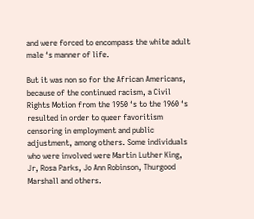and were forced to encompass the white adult male ‘s manner of life.

But it was non so for the African Americans, because of the continued racism, a Civil Rights Motion from the 1950 ‘s to the 1960 ‘s resulted in order to queer favoritism censoring in employment and public adjustment, among others. Some individuals who were involved were Martin Luther King, Jr, Rosa Parks, Jo Ann Robinson, Thurgood Marshall and others.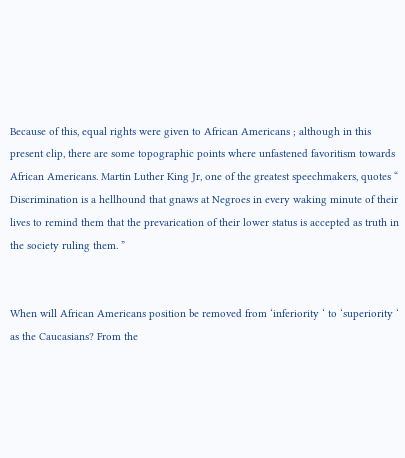Because of this, equal rights were given to African Americans ; although in this present clip, there are some topographic points where unfastened favoritism towards African Americans. Martin Luther King Jr, one of the greatest speechmakers, quotes “ Discrimination is a hellhound that gnaws at Negroes in every waking minute of their lives to remind them that the prevarication of their lower status is accepted as truth in the society ruling them. ”


When will African Americans position be removed from ‘inferiority ‘ to ‘superiority ‘ as the Caucasians? From the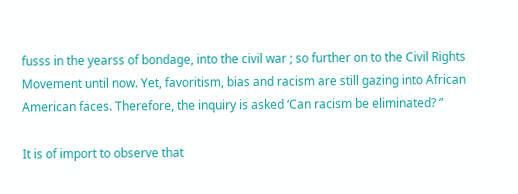fusss in the yearss of bondage, into the civil war ; so further on to the Civil Rights Movement until now. Yet, favoritism, bias and racism are still gazing into African American faces. Therefore, the inquiry is asked ‘Can racism be eliminated? ”

It is of import to observe that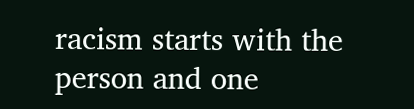racism starts with the person and one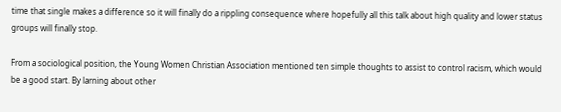time that single makes a difference so it will finally do a rippling consequence where hopefully all this talk about high quality and lower status groups will finally stop.

From a sociological position, the Young Women Christian Association mentioned ten simple thoughts to assist to control racism, which would be a good start. By larning about other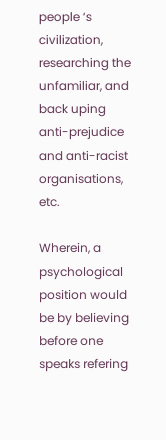people ‘s civilization, researching the unfamiliar, and back uping anti-prejudice and anti-racist organisations, etc.

Wherein, a psychological position would be by believing before one speaks refering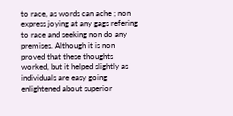to race, as words can ache ; non express joying at any gags refering to race and seeking non do any premises. Although it is non proved that these thoughts worked, but it helped slightly as individuals are easy going enlightened about superior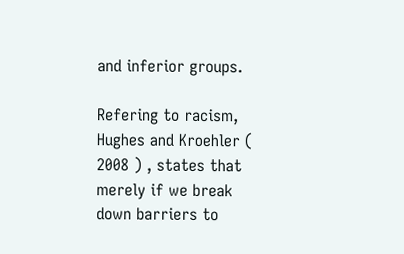and inferior groups.

Refering to racism, Hughes and Kroehler ( 2008 ) , states that merely if we break down barriers to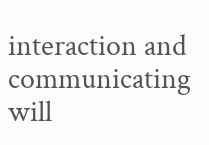interaction and communicating will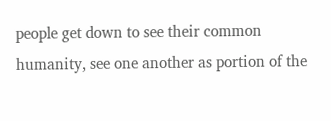people get down to see their common humanity, see one another as portion of the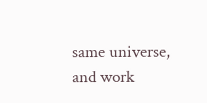same universe, and work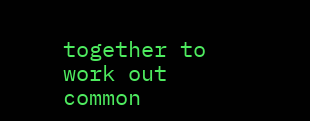together to work out common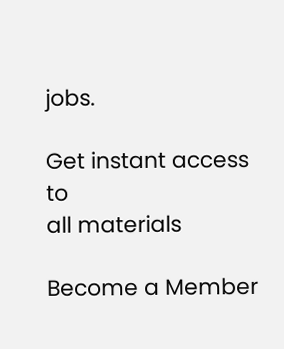jobs.

Get instant access to
all materials

Become a Member